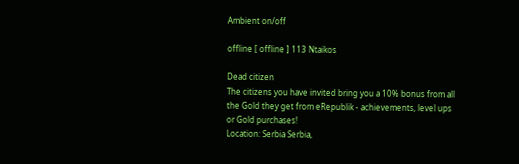Ambient on/off

offline [ offline ] 113 Ntaikos

Dead citizen
The citizens you have invited bring you a 10% bonus from all the Gold they get from eRepublik - achievements, level ups or Gold purchases!
Location: Serbia Serbia,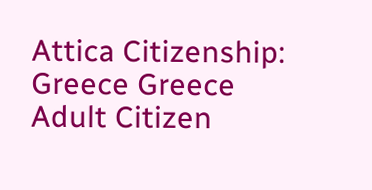Attica Citizenship: Greece Greece
Adult Citizen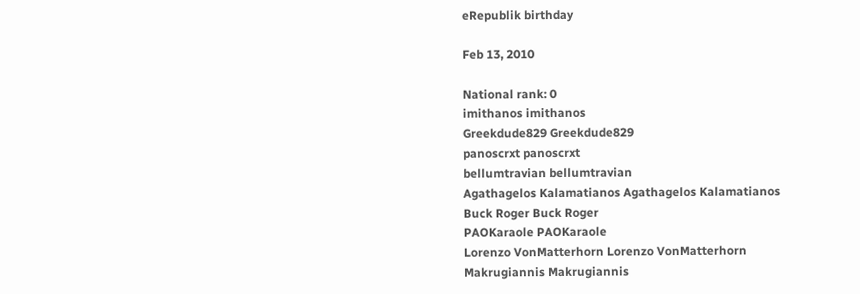eRepublik birthday

Feb 13, 2010

National rank: 0
imithanos imithanos
Greekdude829 Greekdude829
panoscrxt panoscrxt
bellumtravian bellumtravian
Agathagelos Kalamatianos Agathagelos Kalamatianos
Buck Roger Buck Roger
PAOKaraole PAOKaraole
Lorenzo VonMatterhorn Lorenzo VonMatterhorn
Makrugiannis Makrugiannis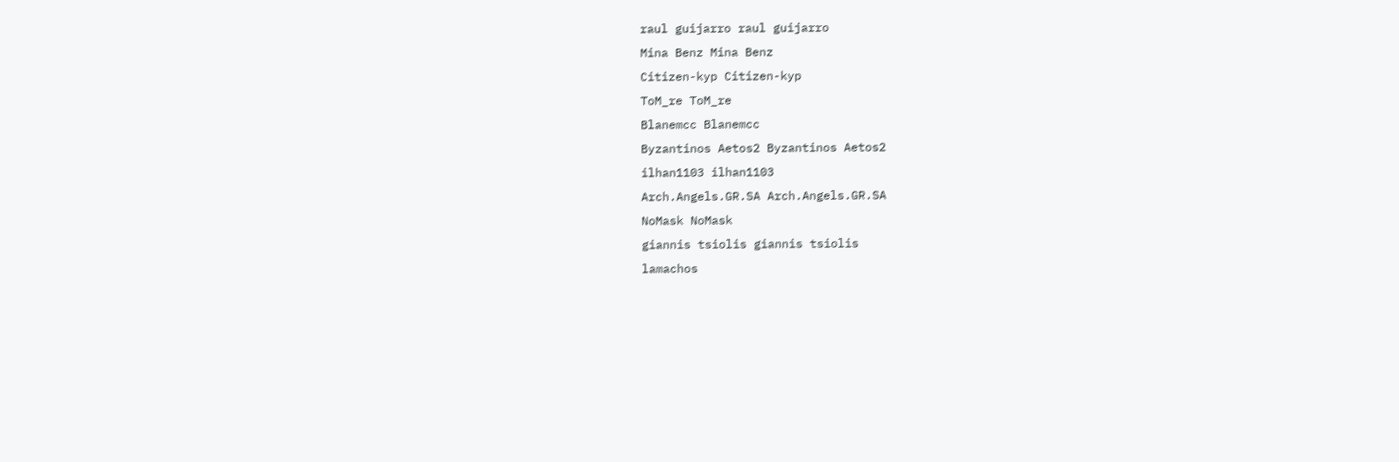raul guijarro raul guijarro
Mina Benz Mina Benz
Citizen-kyp Citizen-kyp
ToM_re ToM_re
Blanemcc Blanemcc
Byzantinos Aetos2 Byzantinos Aetos2
ilhan1103 ilhan1103
Arch.Angels.GR.SA Arch.Angels.GR.SA
NoMask NoMask
giannis tsiolis giannis tsiolis
lamachos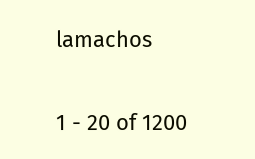lamachos

1 - 20 of 1200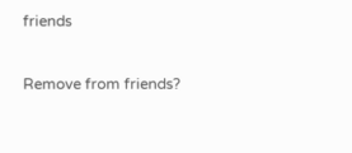friends


Remove from friends?